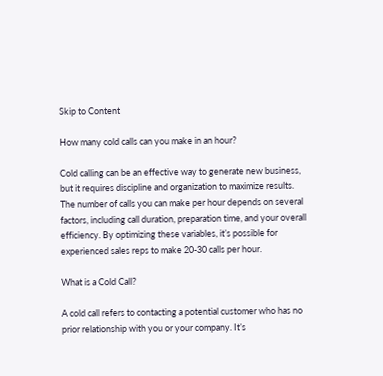Skip to Content

How many cold calls can you make in an hour?

Cold calling can be an effective way to generate new business, but it requires discipline and organization to maximize results. The number of calls you can make per hour depends on several factors, including call duration, preparation time, and your overall efficiency. By optimizing these variables, it’s possible for experienced sales reps to make 20-30 calls per hour.

What is a Cold Call?

A cold call refers to contacting a potential customer who has no prior relationship with you or your company. It’s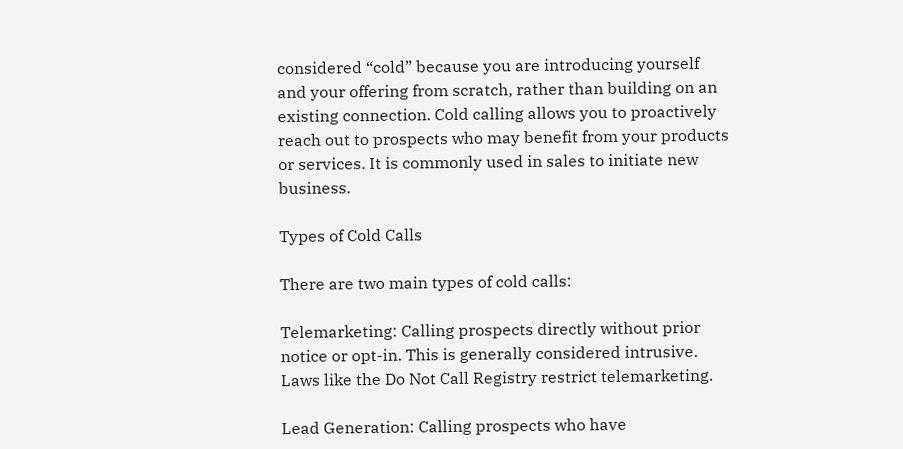considered “cold” because you are introducing yourself and your offering from scratch, rather than building on an existing connection. Cold calling allows you to proactively reach out to prospects who may benefit from your products or services. It is commonly used in sales to initiate new business.

Types of Cold Calls

There are two main types of cold calls:

Telemarketing: Calling prospects directly without prior notice or opt-in. This is generally considered intrusive. Laws like the Do Not Call Registry restrict telemarketing.

Lead Generation: Calling prospects who have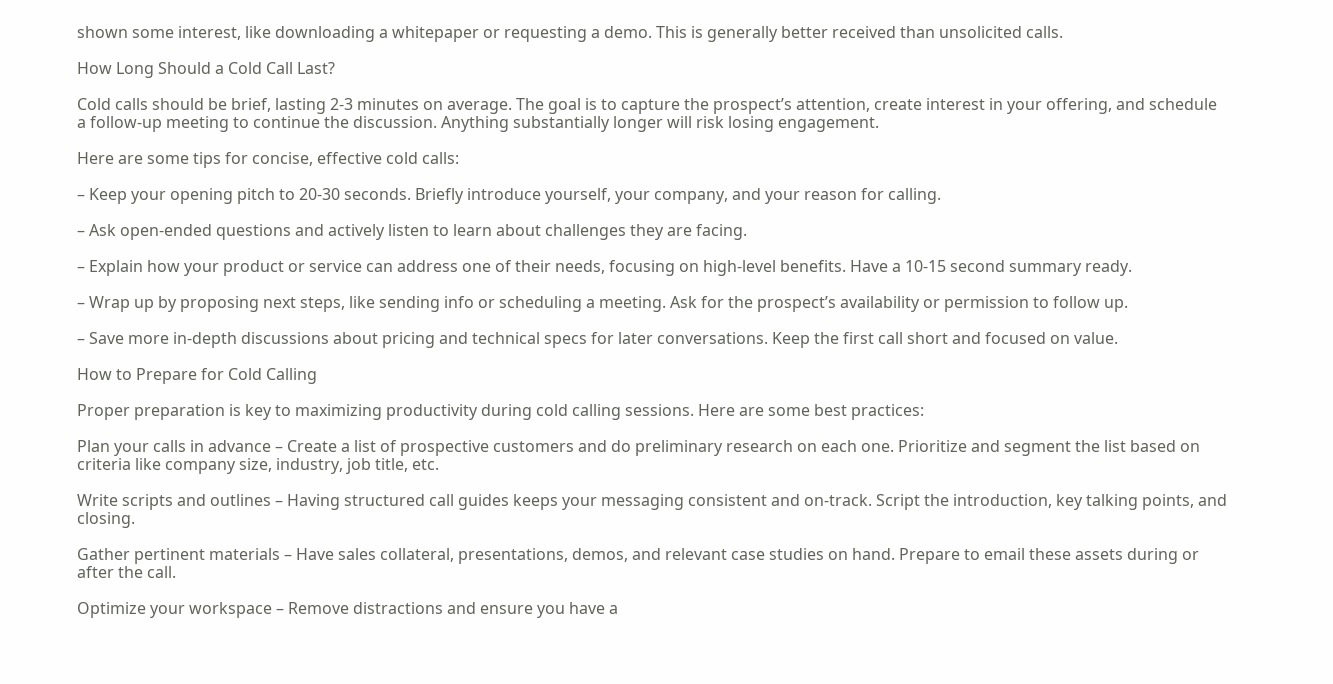shown some interest, like downloading a whitepaper or requesting a demo. This is generally better received than unsolicited calls.

How Long Should a Cold Call Last?

Cold calls should be brief, lasting 2-3 minutes on average. The goal is to capture the prospect’s attention, create interest in your offering, and schedule a follow-up meeting to continue the discussion. Anything substantially longer will risk losing engagement.

Here are some tips for concise, effective cold calls:

– Keep your opening pitch to 20-30 seconds. Briefly introduce yourself, your company, and your reason for calling.

– Ask open-ended questions and actively listen to learn about challenges they are facing.

– Explain how your product or service can address one of their needs, focusing on high-level benefits. Have a 10-15 second summary ready.

– Wrap up by proposing next steps, like sending info or scheduling a meeting. Ask for the prospect’s availability or permission to follow up.

– Save more in-depth discussions about pricing and technical specs for later conversations. Keep the first call short and focused on value.

How to Prepare for Cold Calling

Proper preparation is key to maximizing productivity during cold calling sessions. Here are some best practices:

Plan your calls in advance – Create a list of prospective customers and do preliminary research on each one. Prioritize and segment the list based on criteria like company size, industry, job title, etc.

Write scripts and outlines – Having structured call guides keeps your messaging consistent and on-track. Script the introduction, key talking points, and closing.

Gather pertinent materials – Have sales collateral, presentations, demos, and relevant case studies on hand. Prepare to email these assets during or after the call.

Optimize your workspace – Remove distractions and ensure you have a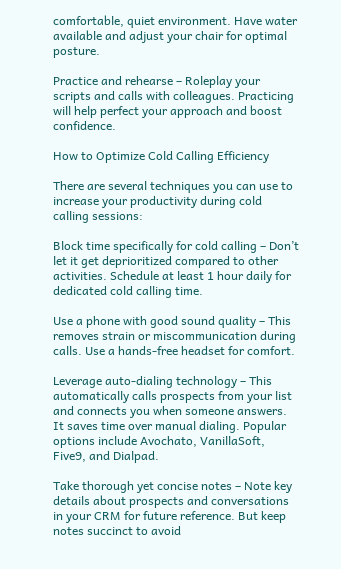comfortable, quiet environment. Have water available and adjust your chair for optimal posture.

Practice and rehearse – Roleplay your scripts and calls with colleagues. Practicing will help perfect your approach and boost confidence.

How to Optimize Cold Calling Efficiency

There are several techniques you can use to increase your productivity during cold calling sessions:

Block time specifically for cold calling – Don’t let it get deprioritized compared to other activities. Schedule at least 1 hour daily for dedicated cold calling time.

Use a phone with good sound quality – This removes strain or miscommunication during calls. Use a hands-free headset for comfort.

Leverage auto-dialing technology – This automatically calls prospects from your list and connects you when someone answers. It saves time over manual dialing. Popular options include Avochato, VanillaSoft, Five9, and Dialpad.

Take thorough yet concise notes – Note key details about prospects and conversations in your CRM for future reference. But keep notes succinct to avoid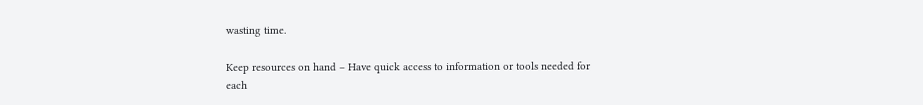wasting time.

Keep resources on hand – Have quick access to information or tools needed for each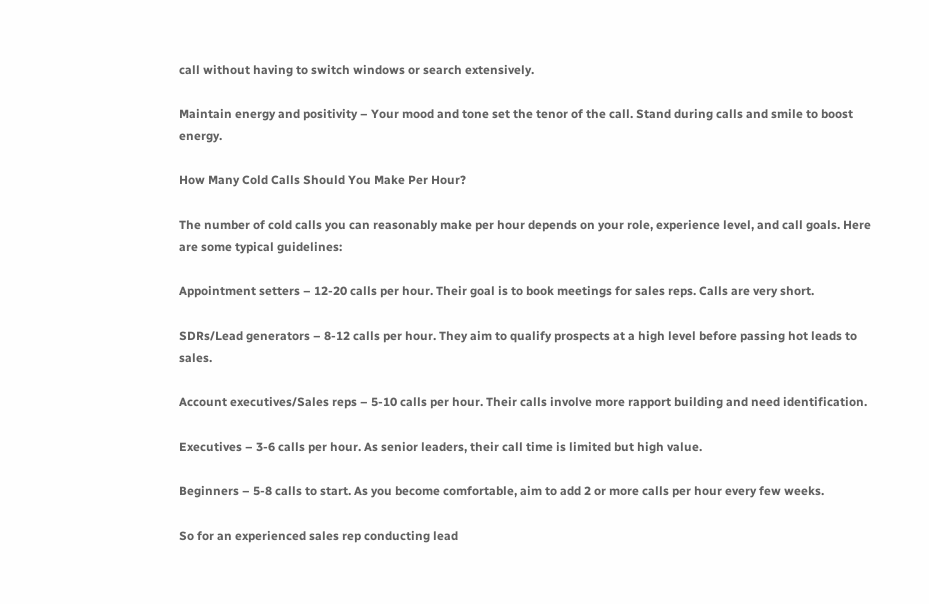call without having to switch windows or search extensively.

Maintain energy and positivity – Your mood and tone set the tenor of the call. Stand during calls and smile to boost energy.

How Many Cold Calls Should You Make Per Hour?

The number of cold calls you can reasonably make per hour depends on your role, experience level, and call goals. Here are some typical guidelines:

Appointment setters – 12-20 calls per hour. Their goal is to book meetings for sales reps. Calls are very short.

SDRs/Lead generators – 8-12 calls per hour. They aim to qualify prospects at a high level before passing hot leads to sales.

Account executives/Sales reps – 5-10 calls per hour. Their calls involve more rapport building and need identification.

Executives – 3-6 calls per hour. As senior leaders, their call time is limited but high value.

Beginners – 5-8 calls to start. As you become comfortable, aim to add 2 or more calls per hour every few weeks.

So for an experienced sales rep conducting lead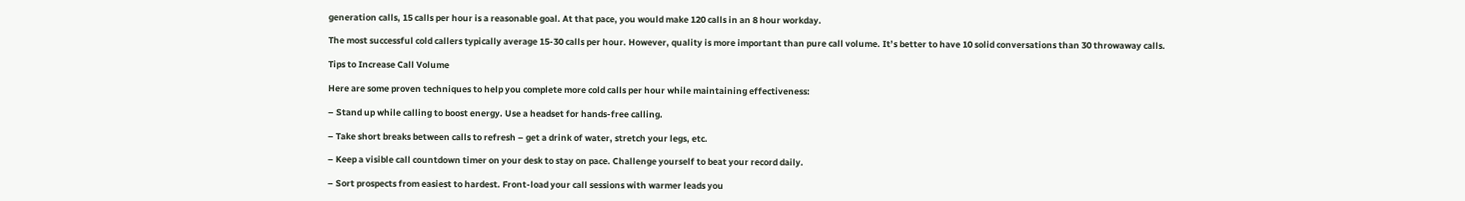generation calls, 15 calls per hour is a reasonable goal. At that pace, you would make 120 calls in an 8 hour workday.

The most successful cold callers typically average 15-30 calls per hour. However, quality is more important than pure call volume. It’s better to have 10 solid conversations than 30 throwaway calls.

Tips to Increase Call Volume

Here are some proven techniques to help you complete more cold calls per hour while maintaining effectiveness:

– Stand up while calling to boost energy. Use a headset for hands-free calling.

– Take short breaks between calls to refresh – get a drink of water, stretch your legs, etc.

– Keep a visible call countdown timer on your desk to stay on pace. Challenge yourself to beat your record daily.

– Sort prospects from easiest to hardest. Front-load your call sessions with warmer leads you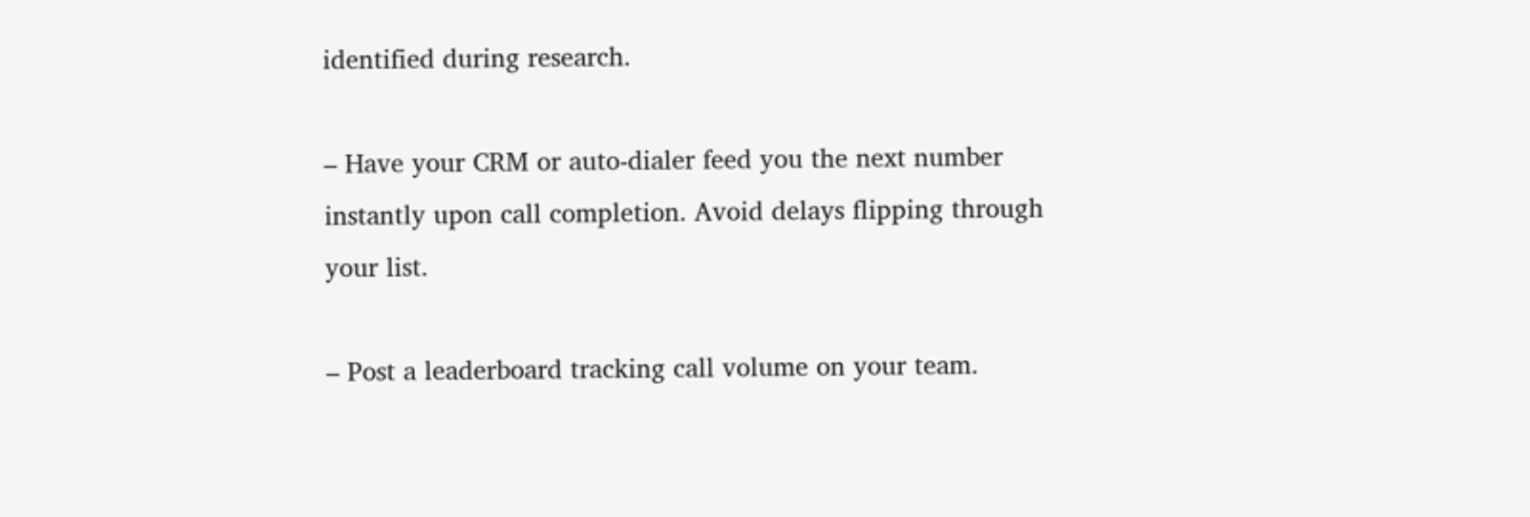identified during research.

– Have your CRM or auto-dialer feed you the next number instantly upon call completion. Avoid delays flipping through your list.

– Post a leaderboard tracking call volume on your team.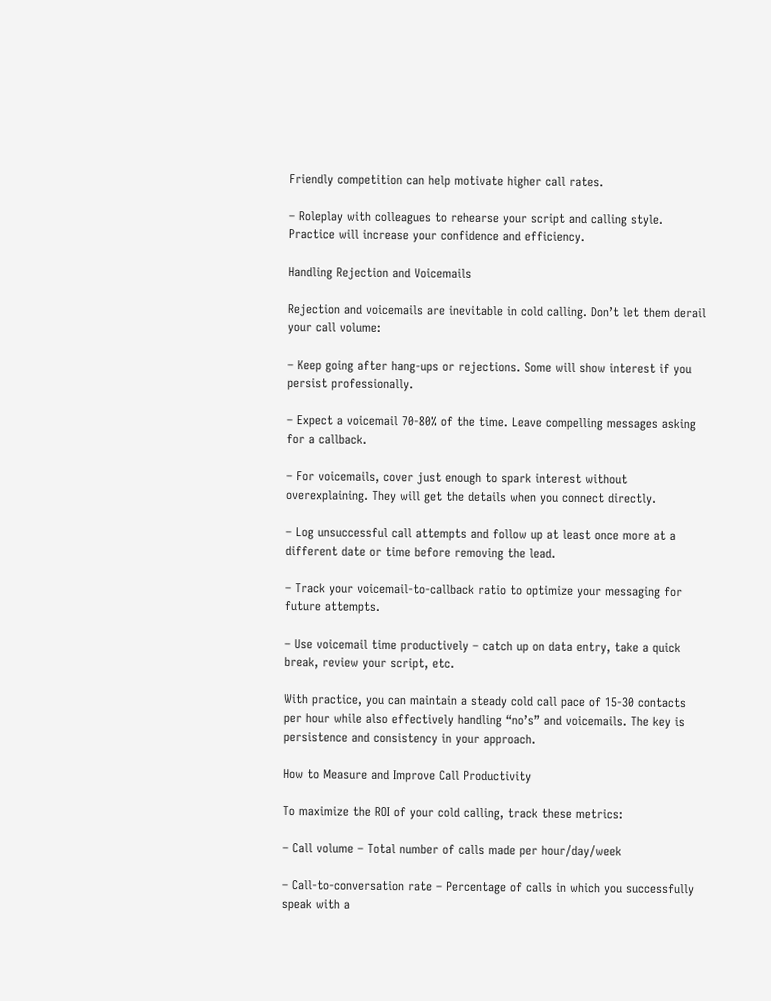Friendly competition can help motivate higher call rates.

– Roleplay with colleagues to rehearse your script and calling style. Practice will increase your confidence and efficiency.

Handling Rejection and Voicemails

Rejection and voicemails are inevitable in cold calling. Don’t let them derail your call volume:

– Keep going after hang-ups or rejections. Some will show interest if you persist professionally.

– Expect a voicemail 70-80% of the time. Leave compelling messages asking for a callback.

– For voicemails, cover just enough to spark interest without overexplaining. They will get the details when you connect directly.

– Log unsuccessful call attempts and follow up at least once more at a different date or time before removing the lead.

– Track your voicemail-to-callback ratio to optimize your messaging for future attempts.

– Use voicemail time productively – catch up on data entry, take a quick break, review your script, etc.

With practice, you can maintain a steady cold call pace of 15-30 contacts per hour while also effectively handling “no’s” and voicemails. The key is persistence and consistency in your approach.

How to Measure and Improve Call Productivity

To maximize the ROI of your cold calling, track these metrics:

– Call volume – Total number of calls made per hour/day/week

– Call-to-conversation rate – Percentage of calls in which you successfully speak with a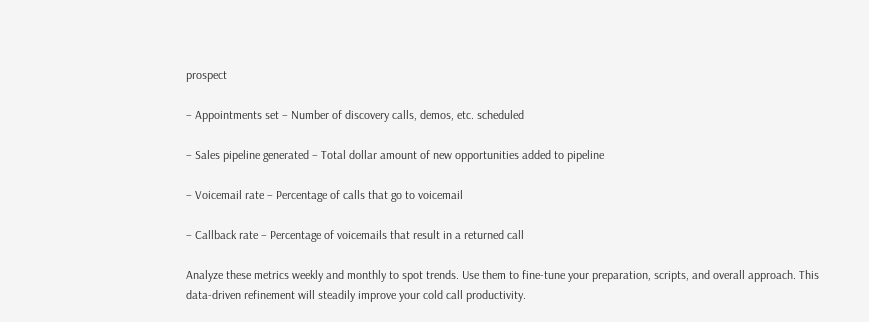prospect

– Appointments set – Number of discovery calls, demos, etc. scheduled

– Sales pipeline generated – Total dollar amount of new opportunities added to pipeline

– Voicemail rate – Percentage of calls that go to voicemail

– Callback rate – Percentage of voicemails that result in a returned call

Analyze these metrics weekly and monthly to spot trends. Use them to fine-tune your preparation, scripts, and overall approach. This data-driven refinement will steadily improve your cold call productivity.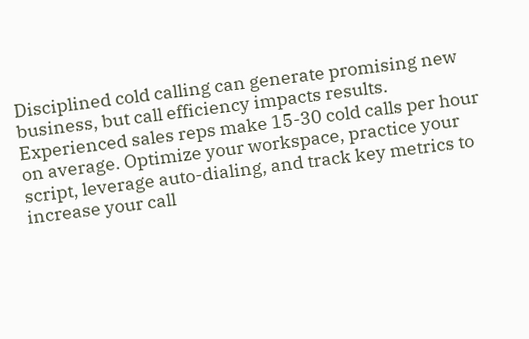Disciplined cold calling can generate promising new business, but call efficiency impacts results. Experienced sales reps make 15-30 cold calls per hour on average. Optimize your workspace, practice your script, leverage auto-dialing, and track key metrics to increase your call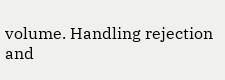volume. Handling rejection and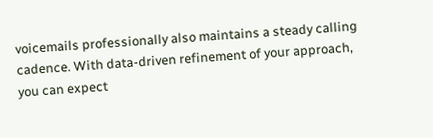voicemails professionally also maintains a steady calling cadence. With data-driven refinement of your approach, you can expect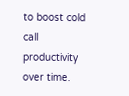to boost cold call productivity over time.